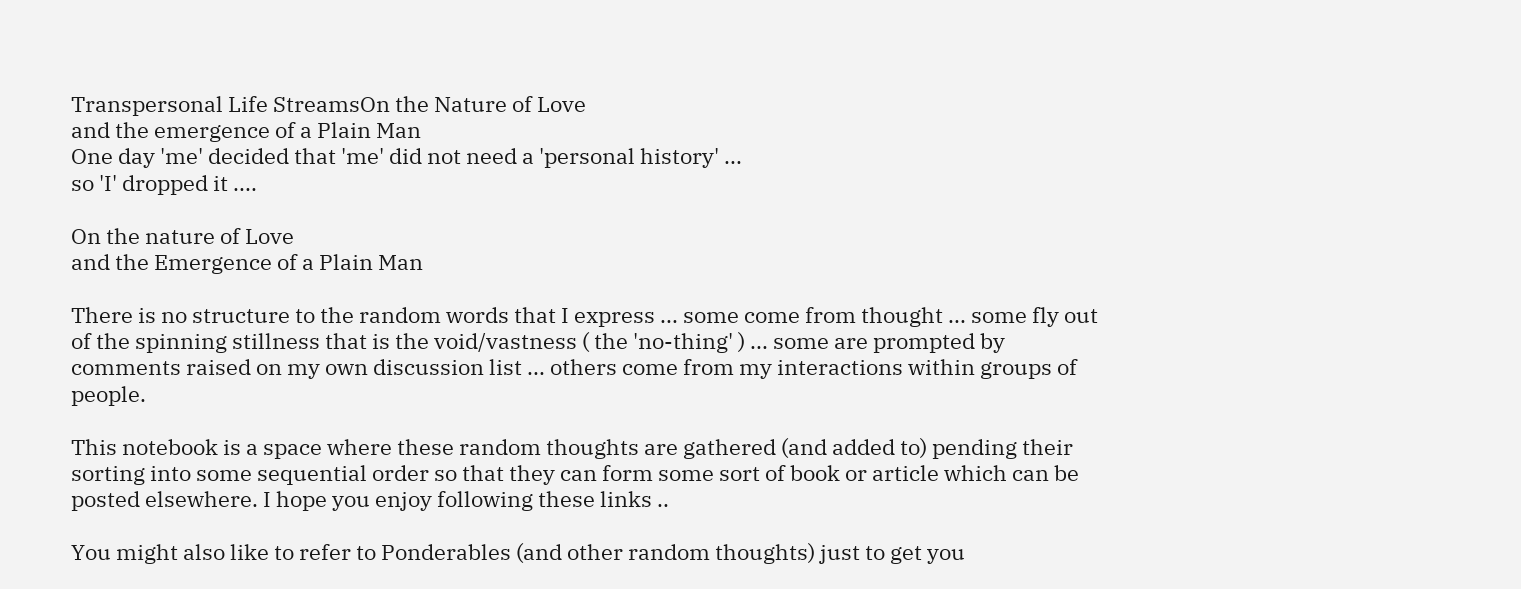Transpersonal Life StreamsOn the Nature of Love
and the emergence of a Plain Man
One day 'me' decided that 'me' did not need a 'personal history' ...
so 'I' dropped it ....

On the nature of Love
and the Emergence of a Plain Man

There is no structure to the random words that I express ... some come from thought ... some fly out of the spinning stillness that is the void/vastness ( the 'no-thing' ) ... some are prompted by comments raised on my own discussion list ... others come from my interactions within groups of people.

This notebook is a space where these random thoughts are gathered (and added to) pending their sorting into some sequential order so that they can form some sort of book or article which can be posted elsewhere. I hope you enjoy following these links ..

You might also like to refer to Ponderables (and other random thoughts) just to get you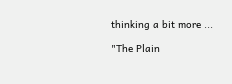thinking a bit more ...

"The Plain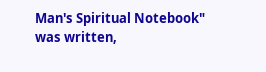Man's Spiritual Notebook" was written,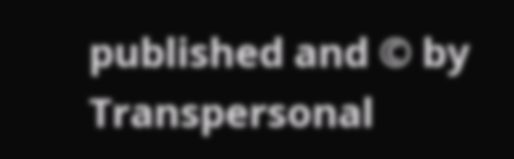published and © by Transpersonal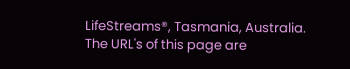LifeStreams®, Tasmania, Australia.
The URL's of this page are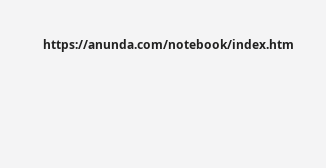https://anunda.com/notebook/index.htm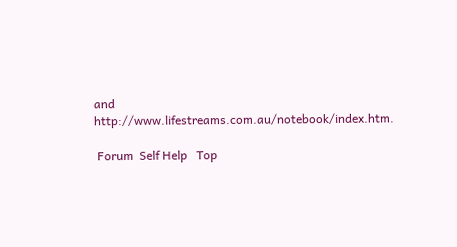and http://www.lifestreams.com.au/notebook/index.htm.

 Forum  Self Help   Top